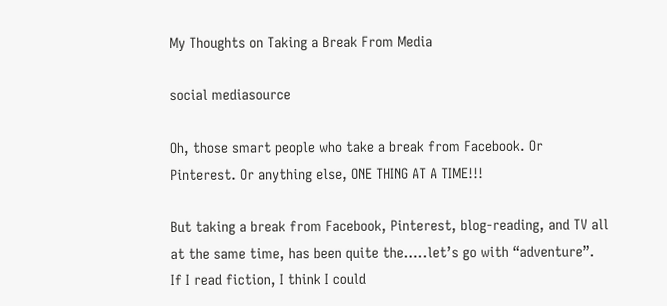My Thoughts on Taking a Break From Media

social mediasource

Oh, those smart people who take a break from Facebook. Or Pinterest. Or anything else, ONE THING AT A TIME!!!

But taking a break from Facebook, Pinterest, blog-reading, and TV all at the same time, has been quite the…..let’s go with “adventure”. If I read fiction, I think I could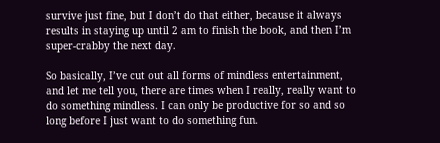survive just fine, but I don’t do that either, because it always results in staying up until 2 am to finish the book, and then I’m super-crabby the next day.

So basically, I’ve cut out all forms of mindless entertainment, and let me tell you, there are times when I really, really want to do something mindless. I can only be productive for so and so long before I just want to do something fun.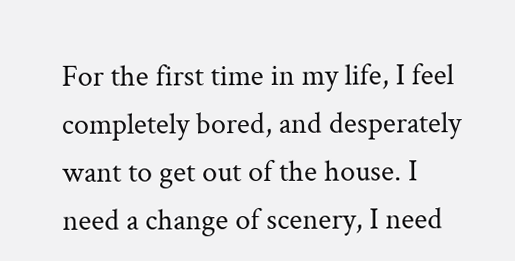For the first time in my life, I feel completely bored, and desperately want to get out of the house. I need a change of scenery, I need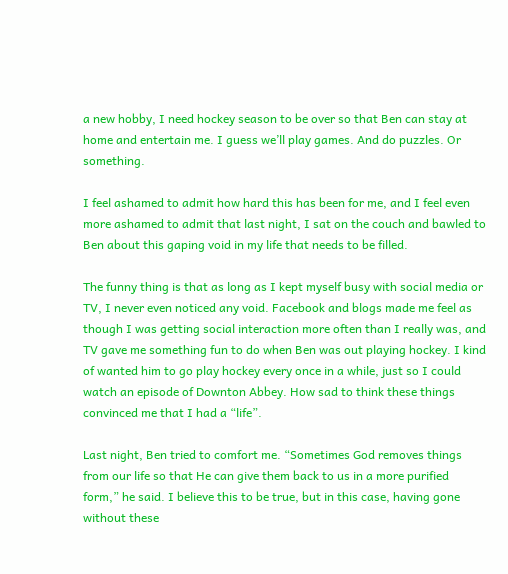a new hobby, I need hockey season to be over so that Ben can stay at home and entertain me. I guess we’ll play games. And do puzzles. Or something.

I feel ashamed to admit how hard this has been for me, and I feel even more ashamed to admit that last night, I sat on the couch and bawled to Ben about this gaping void in my life that needs to be filled.

The funny thing is that as long as I kept myself busy with social media or TV, I never even noticed any void. Facebook and blogs made me feel as though I was getting social interaction more often than I really was, and TV gave me something fun to do when Ben was out playing hockey. I kind of wanted him to go play hockey every once in a while, just so I could watch an episode of Downton Abbey. How sad to think these things convinced me that I had a “life”.

Last night, Ben tried to comfort me. “Sometimes God removes things from our life so that He can give them back to us in a more purified form,” he said. I believe this to be true, but in this case, having gone without these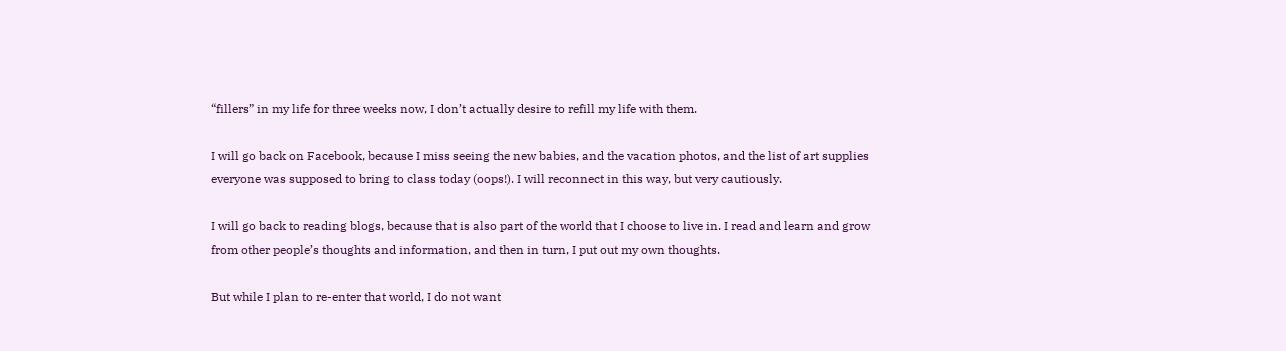“fillers” in my life for three weeks now, I don’t actually desire to refill my life with them.

I will go back on Facebook, because I miss seeing the new babies, and the vacation photos, and the list of art supplies everyone was supposed to bring to class today (oops!). I will reconnect in this way, but very cautiously.

I will go back to reading blogs, because that is also part of the world that I choose to live in. I read and learn and grow from other people’s thoughts and information, and then in turn, I put out my own thoughts.

But while I plan to re-enter that world, I do not want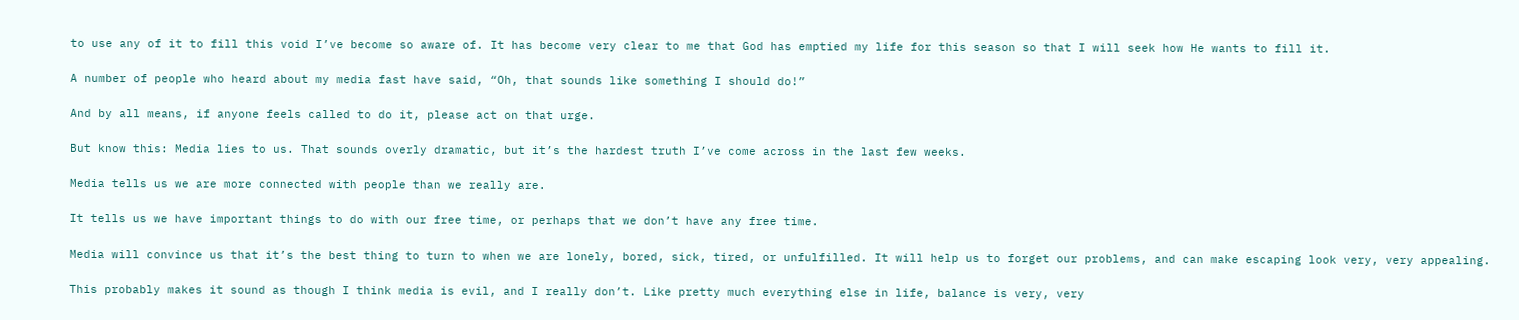to use any of it to fill this void I’ve become so aware of. It has become very clear to me that God has emptied my life for this season so that I will seek how He wants to fill it.

A number of people who heard about my media fast have said, “Oh, that sounds like something I should do!”

And by all means, if anyone feels called to do it, please act on that urge.

But know this: Media lies to us. That sounds overly dramatic, but it’s the hardest truth I’ve come across in the last few weeks.

Media tells us we are more connected with people than we really are.

It tells us we have important things to do with our free time, or perhaps that we don’t have any free time.

Media will convince us that it’s the best thing to turn to when we are lonely, bored, sick, tired, or unfulfilled. It will help us to forget our problems, and can make escaping look very, very appealing.

This probably makes it sound as though I think media is evil, and I really don’t. Like pretty much everything else in life, balance is very, very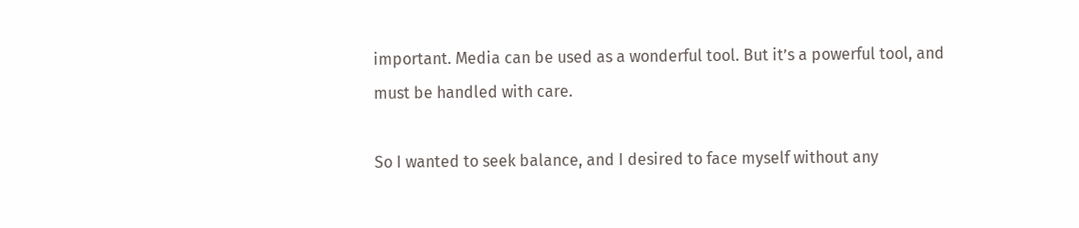important. Media can be used as a wonderful tool. But it’s a powerful tool, and must be handled with care.

So I wanted to seek balance, and I desired to face myself without any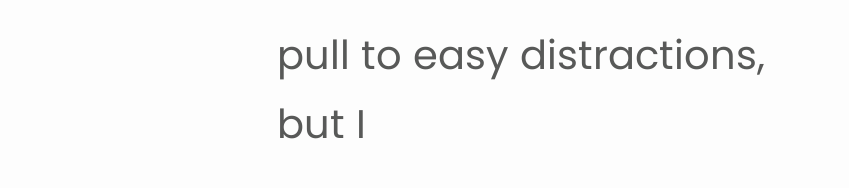pull to easy distractions, but I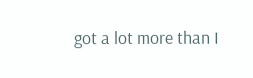got a lot more than I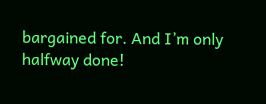bargained for. And I’m only halfway done!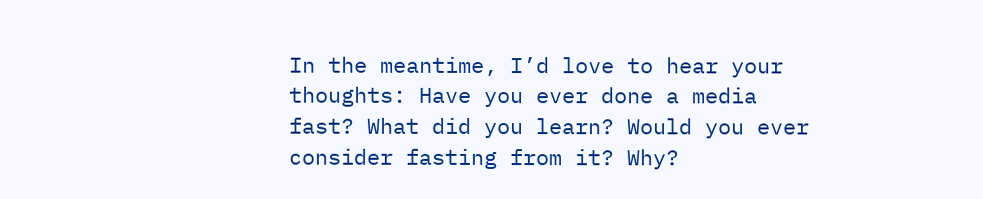In the meantime, I’d love to hear your thoughts: Have you ever done a media fast? What did you learn? Would you ever consider fasting from it? Why?